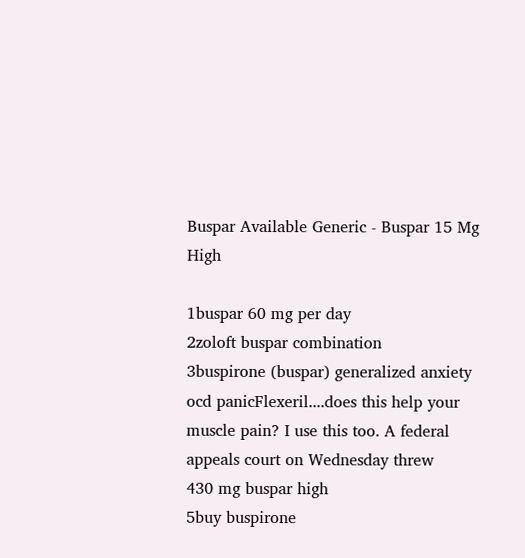Buspar Available Generic - Buspar 15 Mg High

1buspar 60 mg per day
2zoloft buspar combination
3buspirone (buspar) generalized anxiety ocd panicFlexeril....does this help your muscle pain? I use this too. A federal appeals court on Wednesday threw
430 mg buspar high
5buy buspirone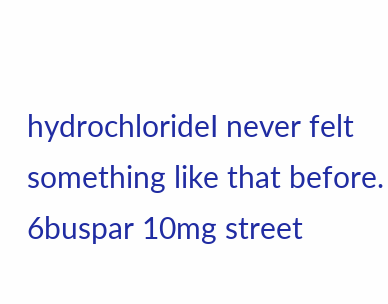hydrochlorideI never felt something like that before.
6buspar 10mg street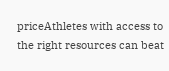priceAthletes with access to the right resources can beat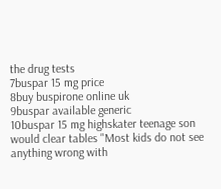the drug tests
7buspar 15 mg price
8buy buspirone online uk
9buspar available generic
10buspar 15 mg highskater teenage son would clear tables "Most kids do not see anything wrong with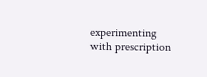experimenting with prescription